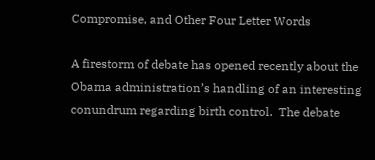Compromise, and Other Four Letter Words

A firestorm of debate has opened recently about the Obama administration’s handling of an interesting conundrum regarding birth control.  The debate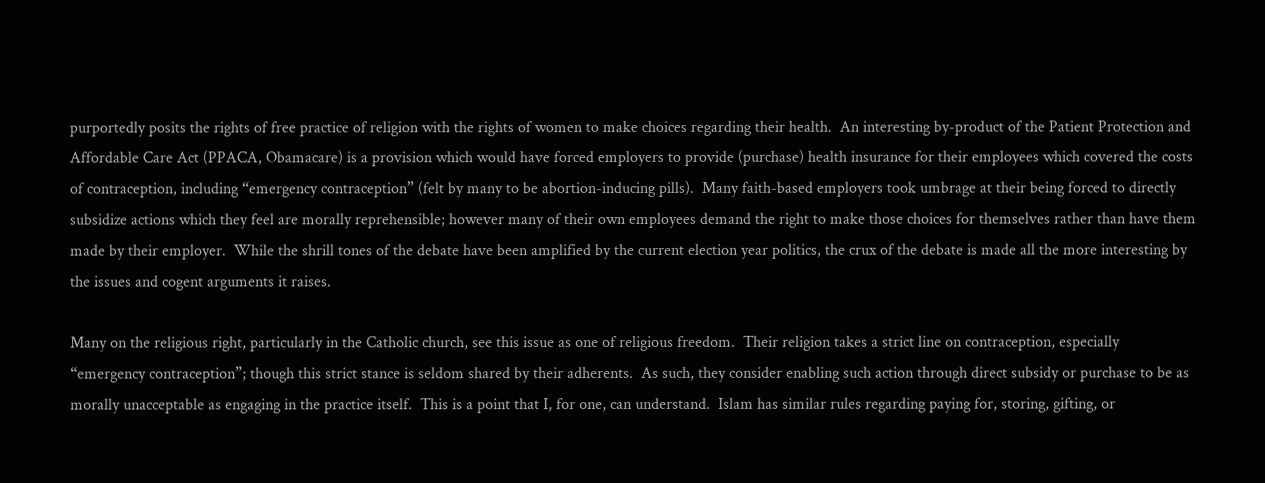purportedly posits the rights of free practice of religion with the rights of women to make choices regarding their health.  An interesting by-product of the Patient Protection and Affordable Care Act (PPACA, Obamacare) is a provision which would have forced employers to provide (purchase) health insurance for their employees which covered the costs of contraception, including “emergency contraception” (felt by many to be abortion-inducing pills).  Many faith-based employers took umbrage at their being forced to directly subsidize actions which they feel are morally reprehensible; however many of their own employees demand the right to make those choices for themselves rather than have them made by their employer.  While the shrill tones of the debate have been amplified by the current election year politics, the crux of the debate is made all the more interesting by the issues and cogent arguments it raises.

Many on the religious right, particularly in the Catholic church, see this issue as one of religious freedom.  Their religion takes a strict line on contraception, especially “emergency contraception”; though this strict stance is seldom shared by their adherents.  As such, they consider enabling such action through direct subsidy or purchase to be as morally unacceptable as engaging in the practice itself.  This is a point that I, for one, can understand.  Islam has similar rules regarding paying for, storing, gifting, or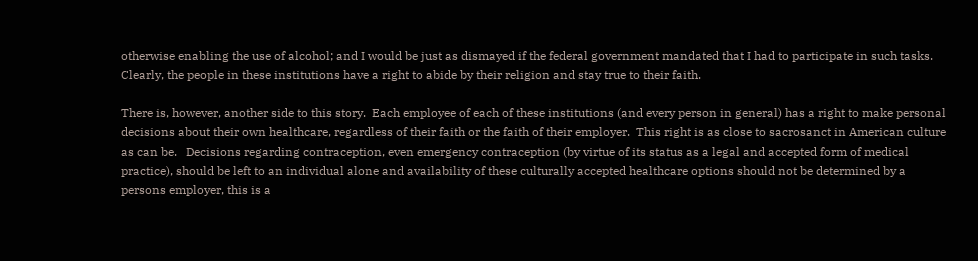otherwise enabling the use of alcohol; and I would be just as dismayed if the federal government mandated that I had to participate in such tasks.  Clearly, the people in these institutions have a right to abide by their religion and stay true to their faith.

There is, however, another side to this story.  Each employee of each of these institutions (and every person in general) has a right to make personal decisions about their own healthcare, regardless of their faith or the faith of their employer.  This right is as close to sacrosanct in American culture as can be.   Decisions regarding contraception, even emergency contraception (by virtue of its status as a legal and accepted form of medical practice), should be left to an individual alone and availability of these culturally accepted healthcare options should not be determined by a persons employer, this is a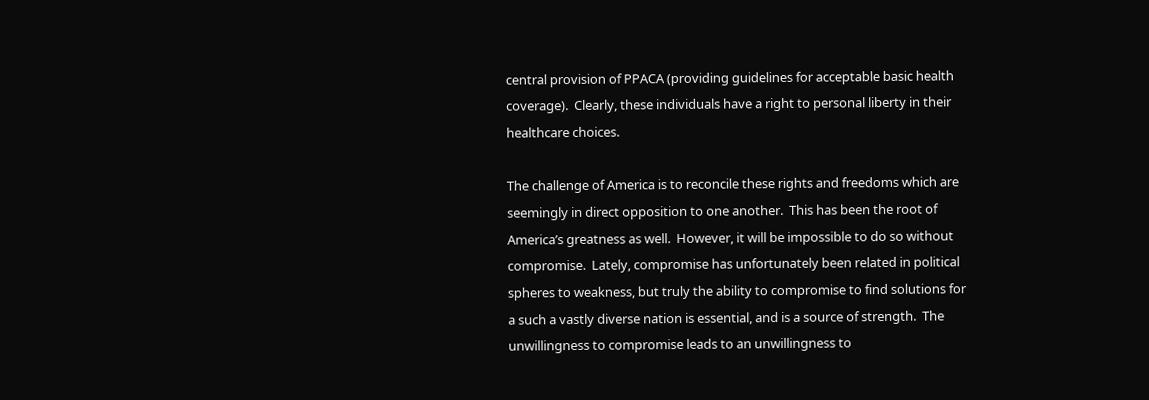central provision of PPACA (providing guidelines for acceptable basic health coverage).  Clearly, these individuals have a right to personal liberty in their healthcare choices.

The challenge of America is to reconcile these rights and freedoms which are seemingly in direct opposition to one another.  This has been the root of America’s greatness as well.  However, it will be impossible to do so without compromise.  Lately, compromise has unfortunately been related in political spheres to weakness, but truly the ability to compromise to find solutions for a such a vastly diverse nation is essential, and is a source of strength.  The unwillingness to compromise leads to an unwillingness to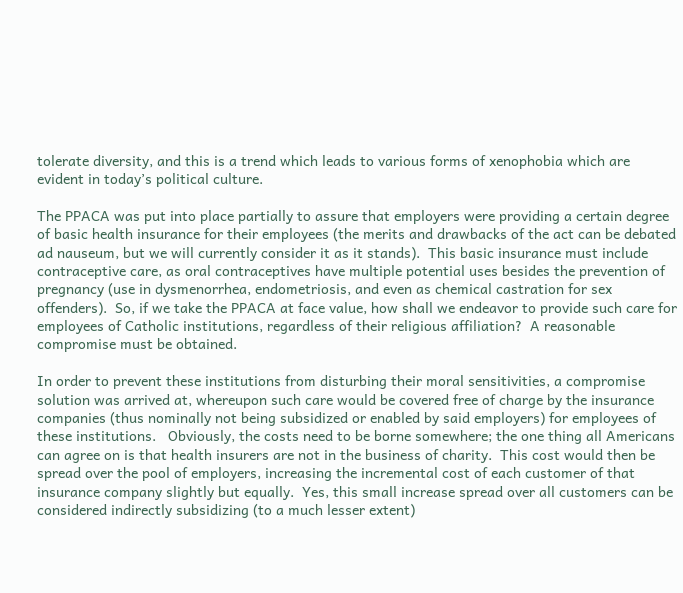tolerate diversity, and this is a trend which leads to various forms of xenophobia which are evident in today’s political culture.

The PPACA was put into place partially to assure that employers were providing a certain degree of basic health insurance for their employees (the merits and drawbacks of the act can be debated ad nauseum, but we will currently consider it as it stands).  This basic insurance must include contraceptive care, as oral contraceptives have multiple potential uses besides the prevention of pregnancy (use in dysmenorrhea, endometriosis, and even as chemical castration for sex offenders).  So, if we take the PPACA at face value, how shall we endeavor to provide such care for employees of Catholic institutions, regardless of their religious affiliation?  A reasonable compromise must be obtained.

In order to prevent these institutions from disturbing their moral sensitivities, a compromise solution was arrived at, whereupon such care would be covered free of charge by the insurance companies (thus nominally not being subsidized or enabled by said employers) for employees of these institutions.   Obviously, the costs need to be borne somewhere; the one thing all Americans can agree on is that health insurers are not in the business of charity.  This cost would then be spread over the pool of employers, increasing the incremental cost of each customer of that insurance company slightly but equally.  Yes, this small increase spread over all customers can be considered indirectly subsidizing (to a much lesser extent)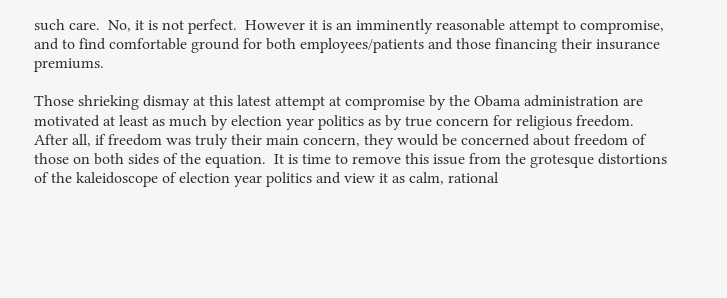such care.  No, it is not perfect.  However it is an imminently reasonable attempt to compromise, and to find comfortable ground for both employees/patients and those financing their insurance premiums.

Those shrieking dismay at this latest attempt at compromise by the Obama administration are motivated at least as much by election year politics as by true concern for religious freedom.  After all, if freedom was truly their main concern, they would be concerned about freedom of those on both sides of the equation.  It is time to remove this issue from the grotesque distortions of the kaleidoscope of election year politics and view it as calm, rational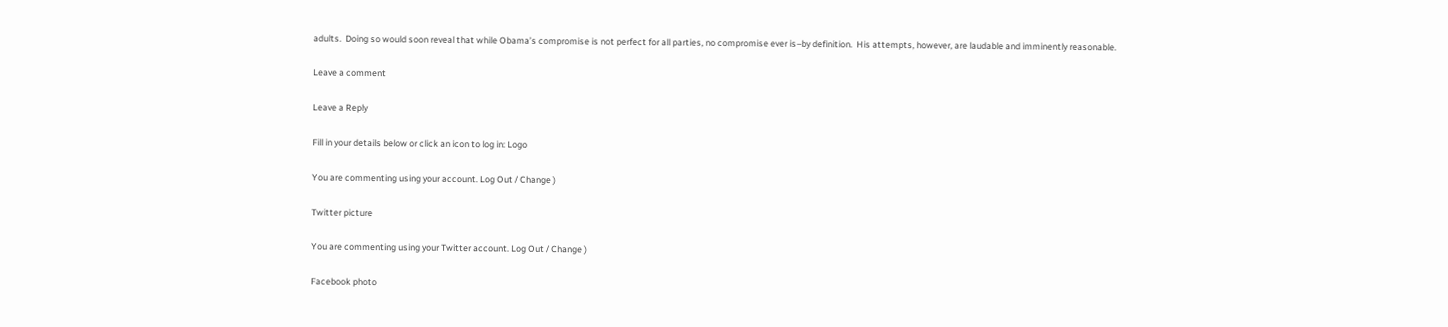adults.  Doing so would soon reveal that while Obama’s compromise is not perfect for all parties, no compromise ever is–by definition.  His attempts, however, are laudable and imminently reasonable.

Leave a comment

Leave a Reply

Fill in your details below or click an icon to log in: Logo

You are commenting using your account. Log Out / Change )

Twitter picture

You are commenting using your Twitter account. Log Out / Change )

Facebook photo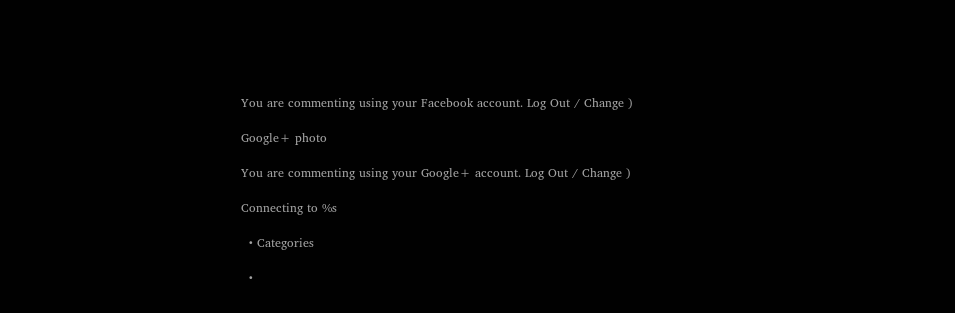You are commenting using your Facebook account. Log Out / Change )

Google+ photo

You are commenting using your Google+ account. Log Out / Change )

Connecting to %s

  • Categories

  •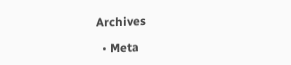Archives

  • Meta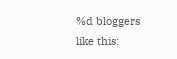%d bloggers like this: